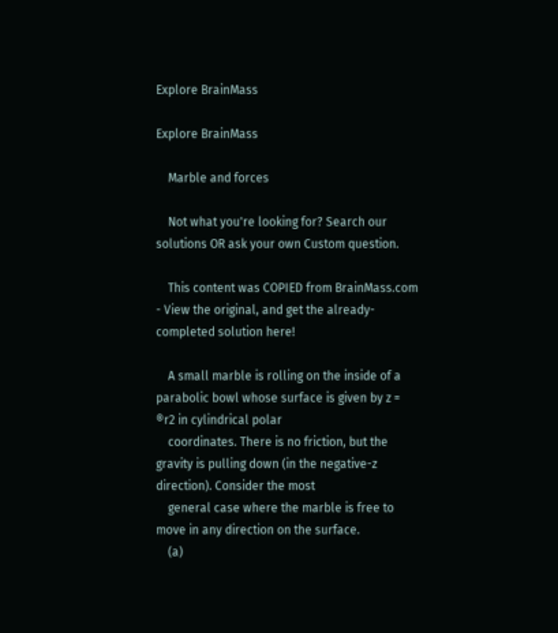Explore BrainMass

Explore BrainMass

    Marble and forces

    Not what you're looking for? Search our solutions OR ask your own Custom question.

    This content was COPIED from BrainMass.com - View the original, and get the already-completed solution here!

    A small marble is rolling on the inside of a parabolic bowl whose surface is given by z = ®r2 in cylindrical polar
    coordinates. There is no friction, but the gravity is pulling down (in the negative-z direction). Consider the most
    general case where the marble is free to move in any direction on the surface.
    (a)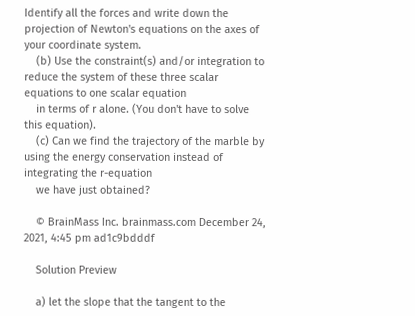Identify all the forces and write down the projection of Newton's equations on the axes of your coordinate system.
    (b) Use the constraint(s) and/or integration to reduce the system of these three scalar equations to one scalar equation
    in terms of r alone. (You don't have to solve this equation).
    (c) Can we find the trajectory of the marble by using the energy conservation instead of integrating the r-equation
    we have just obtained?

    © BrainMass Inc. brainmass.com December 24, 2021, 4:45 pm ad1c9bdddf

    Solution Preview

    a) let the slope that the tangent to the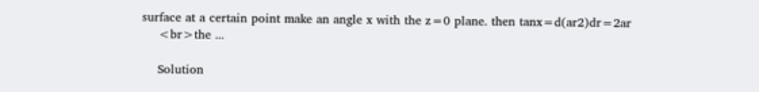surface at a certain point make an angle x with the z=0 plane. then tanx=d(ar2)dr=2ar
    <br>the ...

    Solution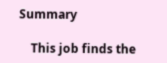Summary

    This job finds the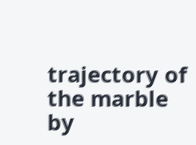trajectory of the marble by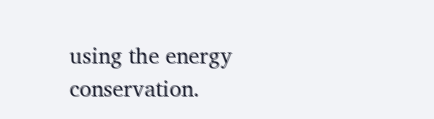using the energy conservation.